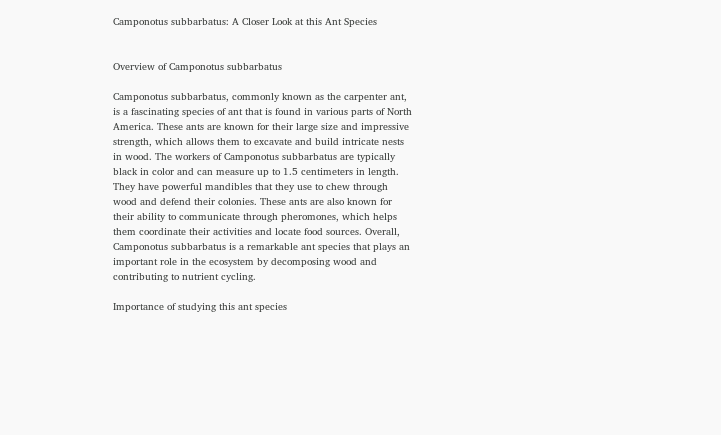Camponotus subbarbatus: A Closer Look at this Ant Species


Overview of Camponotus subbarbatus

Camponotus subbarbatus, commonly known as the carpenter ant, is a fascinating species of ant that is found in various parts of North America. These ants are known for their large size and impressive strength, which allows them to excavate and build intricate nests in wood. The workers of Camponotus subbarbatus are typically black in color and can measure up to 1.5 centimeters in length. They have powerful mandibles that they use to chew through wood and defend their colonies. These ants are also known for their ability to communicate through pheromones, which helps them coordinate their activities and locate food sources. Overall, Camponotus subbarbatus is a remarkable ant species that plays an important role in the ecosystem by decomposing wood and contributing to nutrient cycling.

Importance of studying this ant species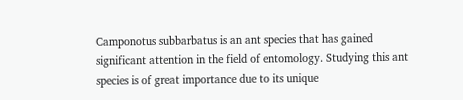Camponotus subbarbatus is an ant species that has gained significant attention in the field of entomology. Studying this ant species is of great importance due to its unique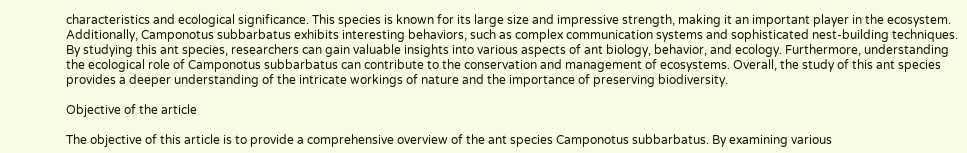characteristics and ecological significance. This species is known for its large size and impressive strength, making it an important player in the ecosystem. Additionally, Camponotus subbarbatus exhibits interesting behaviors, such as complex communication systems and sophisticated nest-building techniques. By studying this ant species, researchers can gain valuable insights into various aspects of ant biology, behavior, and ecology. Furthermore, understanding the ecological role of Camponotus subbarbatus can contribute to the conservation and management of ecosystems. Overall, the study of this ant species provides a deeper understanding of the intricate workings of nature and the importance of preserving biodiversity.

Objective of the article

The objective of this article is to provide a comprehensive overview of the ant species Camponotus subbarbatus. By examining various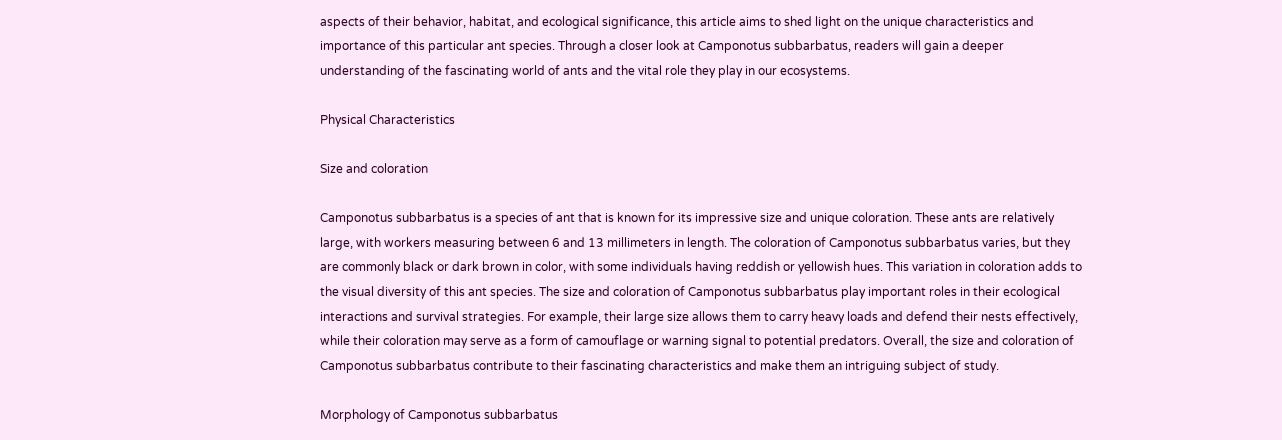aspects of their behavior, habitat, and ecological significance, this article aims to shed light on the unique characteristics and importance of this particular ant species. Through a closer look at Camponotus subbarbatus, readers will gain a deeper understanding of the fascinating world of ants and the vital role they play in our ecosystems.

Physical Characteristics

Size and coloration

Camponotus subbarbatus is a species of ant that is known for its impressive size and unique coloration. These ants are relatively large, with workers measuring between 6 and 13 millimeters in length. The coloration of Camponotus subbarbatus varies, but they are commonly black or dark brown in color, with some individuals having reddish or yellowish hues. This variation in coloration adds to the visual diversity of this ant species. The size and coloration of Camponotus subbarbatus play important roles in their ecological interactions and survival strategies. For example, their large size allows them to carry heavy loads and defend their nests effectively, while their coloration may serve as a form of camouflage or warning signal to potential predators. Overall, the size and coloration of Camponotus subbarbatus contribute to their fascinating characteristics and make them an intriguing subject of study.

Morphology of Camponotus subbarbatus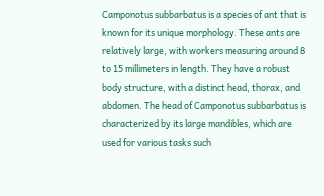Camponotus subbarbatus is a species of ant that is known for its unique morphology. These ants are relatively large, with workers measuring around 8 to 15 millimeters in length. They have a robust body structure, with a distinct head, thorax, and abdomen. The head of Camponotus subbarbatus is characterized by its large mandibles, which are used for various tasks such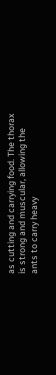as cutting and carrying food. The thorax is strong and muscular, allowing the ants to carry heavy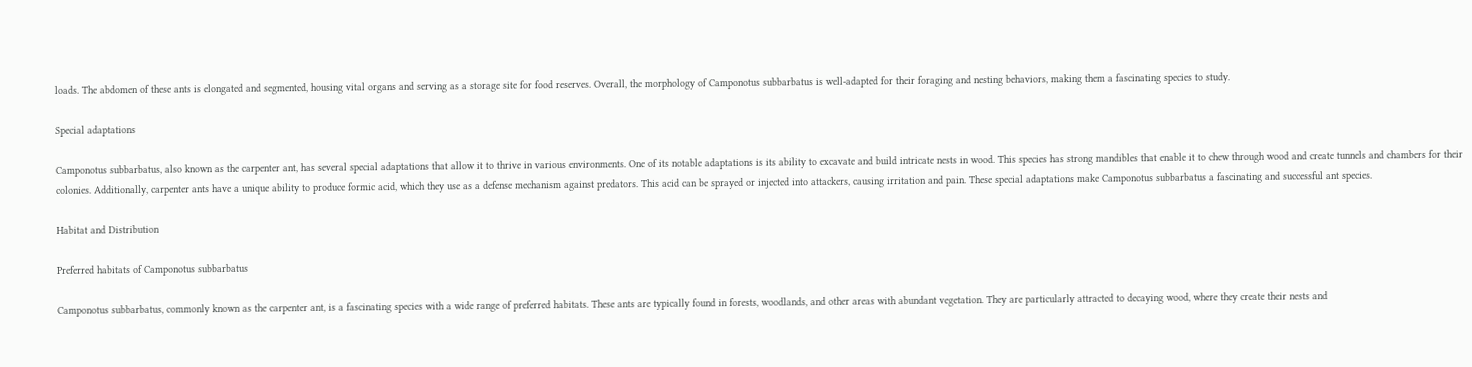loads. The abdomen of these ants is elongated and segmented, housing vital organs and serving as a storage site for food reserves. Overall, the morphology of Camponotus subbarbatus is well-adapted for their foraging and nesting behaviors, making them a fascinating species to study.

Special adaptations

Camponotus subbarbatus, also known as the carpenter ant, has several special adaptations that allow it to thrive in various environments. One of its notable adaptations is its ability to excavate and build intricate nests in wood. This species has strong mandibles that enable it to chew through wood and create tunnels and chambers for their colonies. Additionally, carpenter ants have a unique ability to produce formic acid, which they use as a defense mechanism against predators. This acid can be sprayed or injected into attackers, causing irritation and pain. These special adaptations make Camponotus subbarbatus a fascinating and successful ant species.

Habitat and Distribution

Preferred habitats of Camponotus subbarbatus

Camponotus subbarbatus, commonly known as the carpenter ant, is a fascinating species with a wide range of preferred habitats. These ants are typically found in forests, woodlands, and other areas with abundant vegetation. They are particularly attracted to decaying wood, where they create their nests and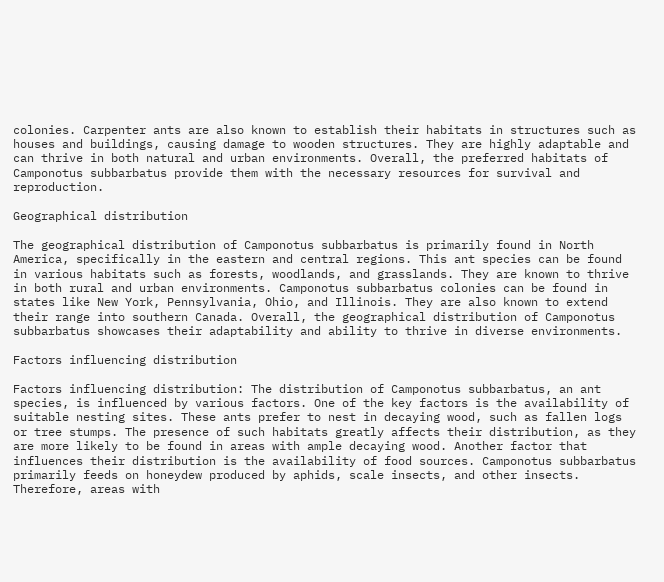colonies. Carpenter ants are also known to establish their habitats in structures such as houses and buildings, causing damage to wooden structures. They are highly adaptable and can thrive in both natural and urban environments. Overall, the preferred habitats of Camponotus subbarbatus provide them with the necessary resources for survival and reproduction.

Geographical distribution

The geographical distribution of Camponotus subbarbatus is primarily found in North America, specifically in the eastern and central regions. This ant species can be found in various habitats such as forests, woodlands, and grasslands. They are known to thrive in both rural and urban environments. Camponotus subbarbatus colonies can be found in states like New York, Pennsylvania, Ohio, and Illinois. They are also known to extend their range into southern Canada. Overall, the geographical distribution of Camponotus subbarbatus showcases their adaptability and ability to thrive in diverse environments.

Factors influencing distribution

Factors influencing distribution: The distribution of Camponotus subbarbatus, an ant species, is influenced by various factors. One of the key factors is the availability of suitable nesting sites. These ants prefer to nest in decaying wood, such as fallen logs or tree stumps. The presence of such habitats greatly affects their distribution, as they are more likely to be found in areas with ample decaying wood. Another factor that influences their distribution is the availability of food sources. Camponotus subbarbatus primarily feeds on honeydew produced by aphids, scale insects, and other insects. Therefore, areas with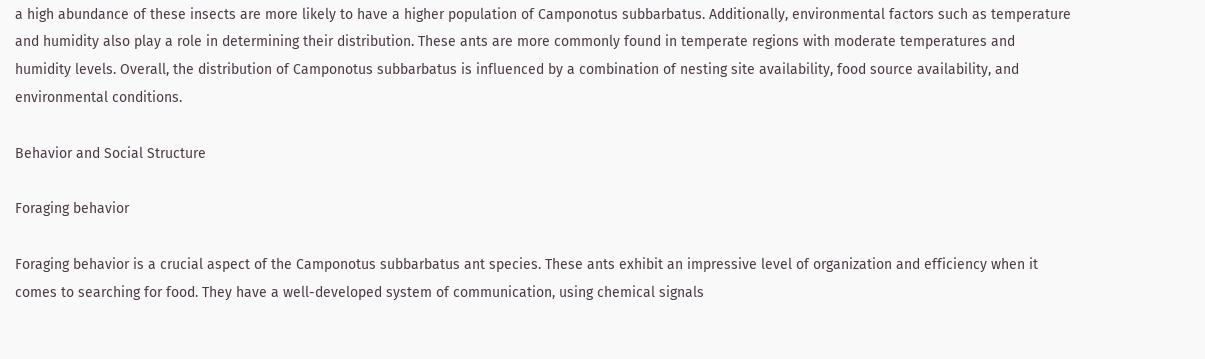a high abundance of these insects are more likely to have a higher population of Camponotus subbarbatus. Additionally, environmental factors such as temperature and humidity also play a role in determining their distribution. These ants are more commonly found in temperate regions with moderate temperatures and humidity levels. Overall, the distribution of Camponotus subbarbatus is influenced by a combination of nesting site availability, food source availability, and environmental conditions.

Behavior and Social Structure

Foraging behavior

Foraging behavior is a crucial aspect of the Camponotus subbarbatus ant species. These ants exhibit an impressive level of organization and efficiency when it comes to searching for food. They have a well-developed system of communication, using chemical signals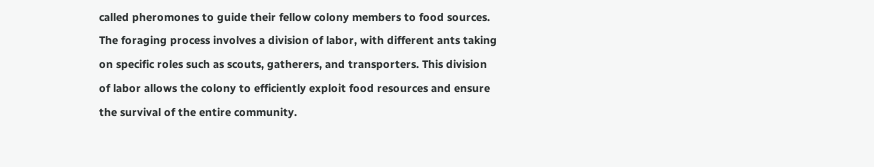called pheromones to guide their fellow colony members to food sources. The foraging process involves a division of labor, with different ants taking on specific roles such as scouts, gatherers, and transporters. This division of labor allows the colony to efficiently exploit food resources and ensure the survival of the entire community.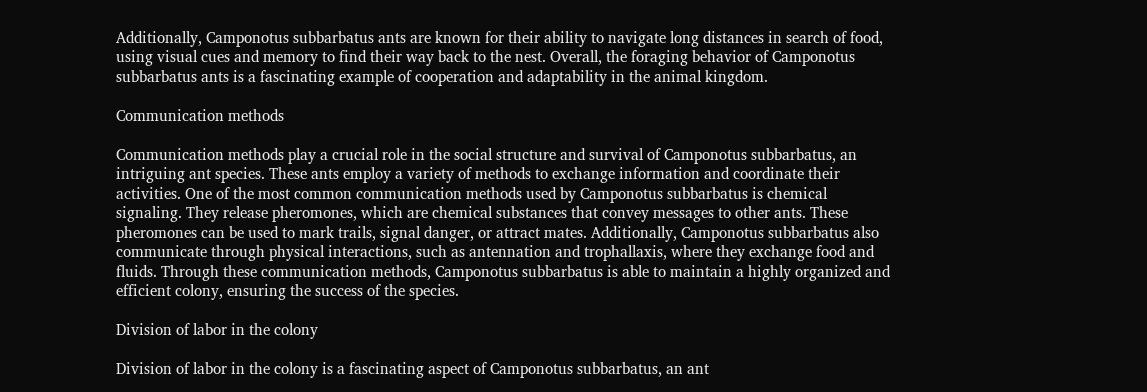Additionally, Camponotus subbarbatus ants are known for their ability to navigate long distances in search of food, using visual cues and memory to find their way back to the nest. Overall, the foraging behavior of Camponotus subbarbatus ants is a fascinating example of cooperation and adaptability in the animal kingdom.

Communication methods

Communication methods play a crucial role in the social structure and survival of Camponotus subbarbatus, an intriguing ant species. These ants employ a variety of methods to exchange information and coordinate their activities. One of the most common communication methods used by Camponotus subbarbatus is chemical signaling. They release pheromones, which are chemical substances that convey messages to other ants. These pheromones can be used to mark trails, signal danger, or attract mates. Additionally, Camponotus subbarbatus also communicate through physical interactions, such as antennation and trophallaxis, where they exchange food and fluids. Through these communication methods, Camponotus subbarbatus is able to maintain a highly organized and efficient colony, ensuring the success of the species.

Division of labor in the colony

Division of labor in the colony is a fascinating aspect of Camponotus subbarbatus, an ant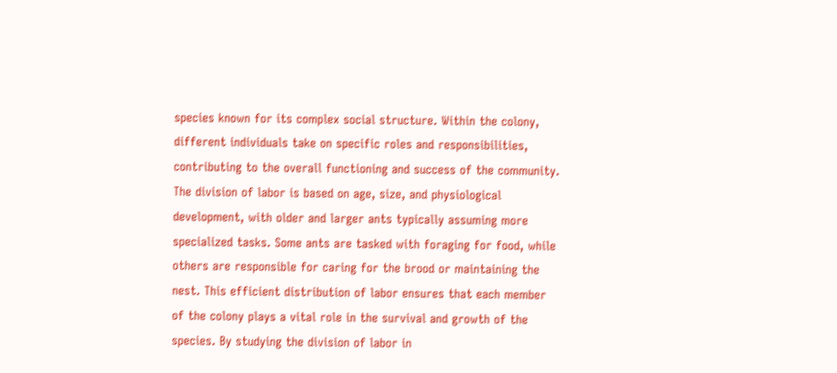species known for its complex social structure. Within the colony, different individuals take on specific roles and responsibilities, contributing to the overall functioning and success of the community. The division of labor is based on age, size, and physiological development, with older and larger ants typically assuming more specialized tasks. Some ants are tasked with foraging for food, while others are responsible for caring for the brood or maintaining the nest. This efficient distribution of labor ensures that each member of the colony plays a vital role in the survival and growth of the species. By studying the division of labor in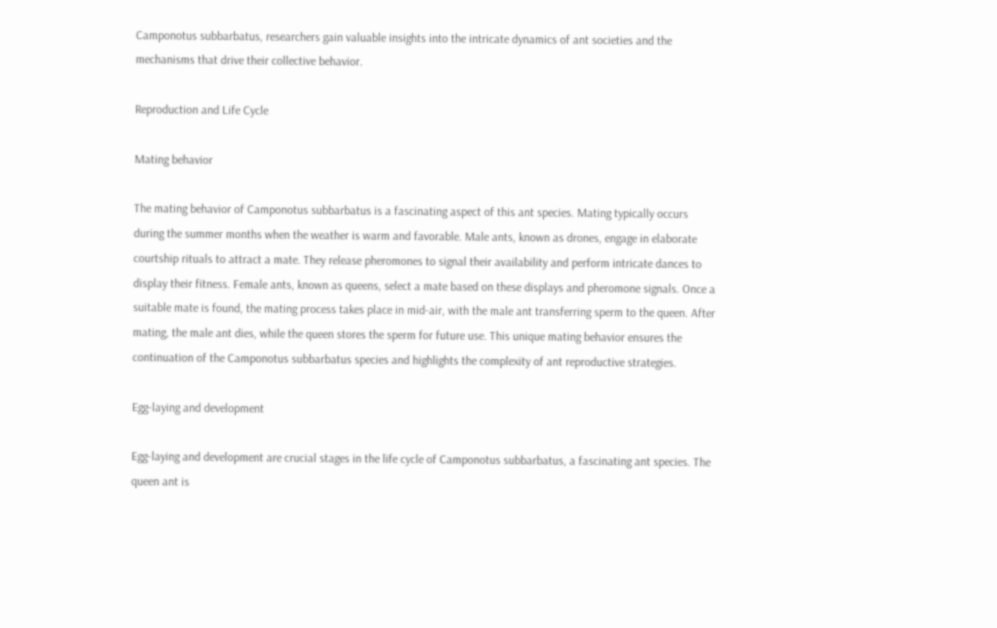Camponotus subbarbatus, researchers gain valuable insights into the intricate dynamics of ant societies and the mechanisms that drive their collective behavior.

Reproduction and Life Cycle

Mating behavior

The mating behavior of Camponotus subbarbatus is a fascinating aspect of this ant species. Mating typically occurs during the summer months when the weather is warm and favorable. Male ants, known as drones, engage in elaborate courtship rituals to attract a mate. They release pheromones to signal their availability and perform intricate dances to display their fitness. Female ants, known as queens, select a mate based on these displays and pheromone signals. Once a suitable mate is found, the mating process takes place in mid-air, with the male ant transferring sperm to the queen. After mating, the male ant dies, while the queen stores the sperm for future use. This unique mating behavior ensures the continuation of the Camponotus subbarbatus species and highlights the complexity of ant reproductive strategies.

Egg-laying and development

Egg-laying and development are crucial stages in the life cycle of Camponotus subbarbatus, a fascinating ant species. The queen ant is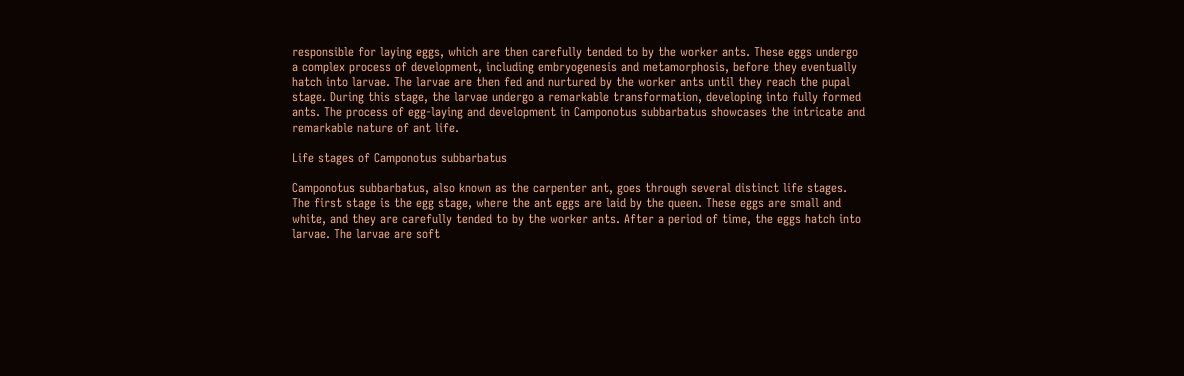responsible for laying eggs, which are then carefully tended to by the worker ants. These eggs undergo a complex process of development, including embryogenesis and metamorphosis, before they eventually hatch into larvae. The larvae are then fed and nurtured by the worker ants until they reach the pupal stage. During this stage, the larvae undergo a remarkable transformation, developing into fully formed ants. The process of egg-laying and development in Camponotus subbarbatus showcases the intricate and remarkable nature of ant life.

Life stages of Camponotus subbarbatus

Camponotus subbarbatus, also known as the carpenter ant, goes through several distinct life stages. The first stage is the egg stage, where the ant eggs are laid by the queen. These eggs are small and white, and they are carefully tended to by the worker ants. After a period of time, the eggs hatch into larvae. The larvae are soft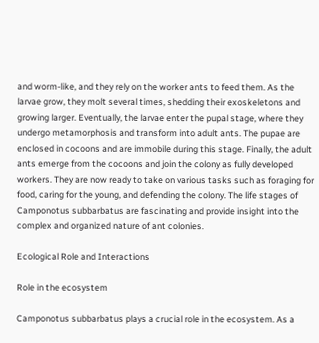and worm-like, and they rely on the worker ants to feed them. As the larvae grow, they molt several times, shedding their exoskeletons and growing larger. Eventually, the larvae enter the pupal stage, where they undergo metamorphosis and transform into adult ants. The pupae are enclosed in cocoons and are immobile during this stage. Finally, the adult ants emerge from the cocoons and join the colony as fully developed workers. They are now ready to take on various tasks such as foraging for food, caring for the young, and defending the colony. The life stages of Camponotus subbarbatus are fascinating and provide insight into the complex and organized nature of ant colonies.

Ecological Role and Interactions

Role in the ecosystem

Camponotus subbarbatus plays a crucial role in the ecosystem. As a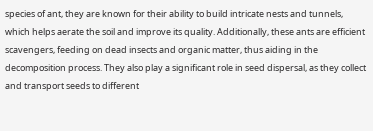species of ant, they are known for their ability to build intricate nests and tunnels, which helps aerate the soil and improve its quality. Additionally, these ants are efficient scavengers, feeding on dead insects and organic matter, thus aiding in the decomposition process. They also play a significant role in seed dispersal, as they collect and transport seeds to different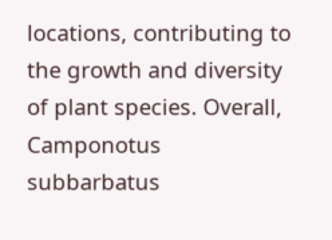locations, contributing to the growth and diversity of plant species. Overall, Camponotus subbarbatus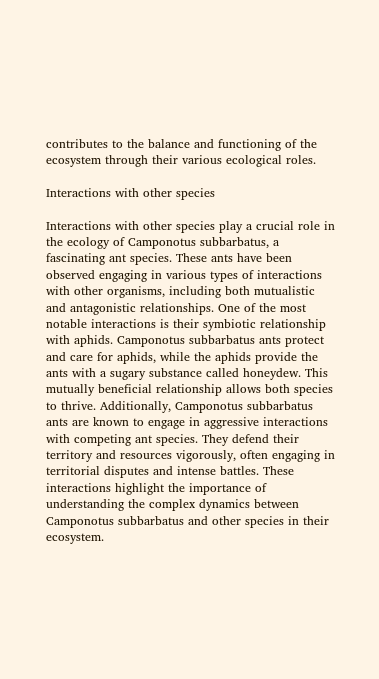contributes to the balance and functioning of the ecosystem through their various ecological roles.

Interactions with other species

Interactions with other species play a crucial role in the ecology of Camponotus subbarbatus, a fascinating ant species. These ants have been observed engaging in various types of interactions with other organisms, including both mutualistic and antagonistic relationships. One of the most notable interactions is their symbiotic relationship with aphids. Camponotus subbarbatus ants protect and care for aphids, while the aphids provide the ants with a sugary substance called honeydew. This mutually beneficial relationship allows both species to thrive. Additionally, Camponotus subbarbatus ants are known to engage in aggressive interactions with competing ant species. They defend their territory and resources vigorously, often engaging in territorial disputes and intense battles. These interactions highlight the importance of understanding the complex dynamics between Camponotus subbarbatus and other species in their ecosystem.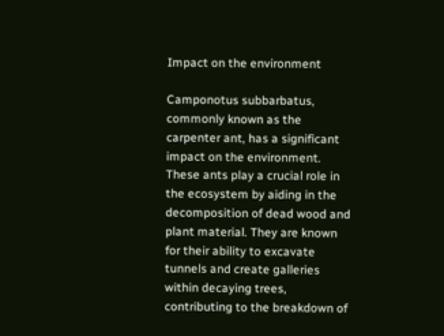Impact on the environment

Camponotus subbarbatus, commonly known as the carpenter ant, has a significant impact on the environment. These ants play a crucial role in the ecosystem by aiding in the decomposition of dead wood and plant material. They are known for their ability to excavate tunnels and create galleries within decaying trees, contributing to the breakdown of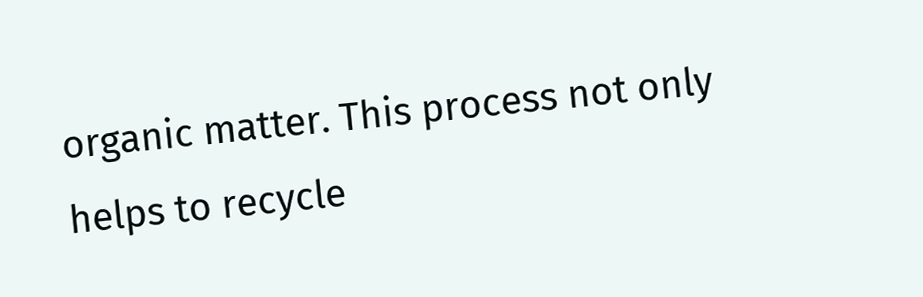organic matter. This process not only helps to recycle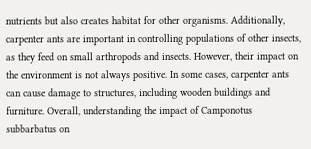nutrients but also creates habitat for other organisms. Additionally, carpenter ants are important in controlling populations of other insects, as they feed on small arthropods and insects. However, their impact on the environment is not always positive. In some cases, carpenter ants can cause damage to structures, including wooden buildings and furniture. Overall, understanding the impact of Camponotus subbarbatus on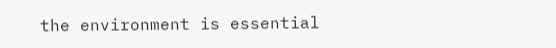the environment is essential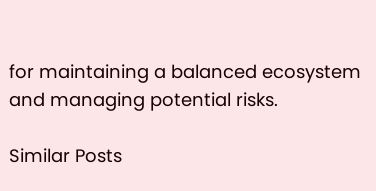for maintaining a balanced ecosystem and managing potential risks.

Similar Posts